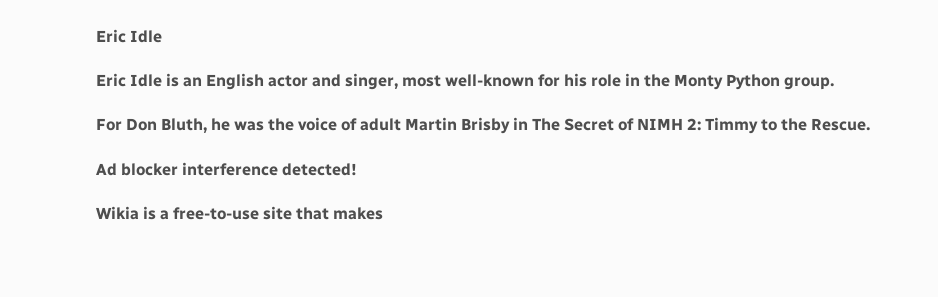Eric Idle

Eric Idle is an English actor and singer, most well-known for his role in the Monty Python group.

For Don Bluth, he was the voice of adult Martin Brisby in The Secret of NIMH 2: Timmy to the Rescue.

Ad blocker interference detected!

Wikia is a free-to-use site that makes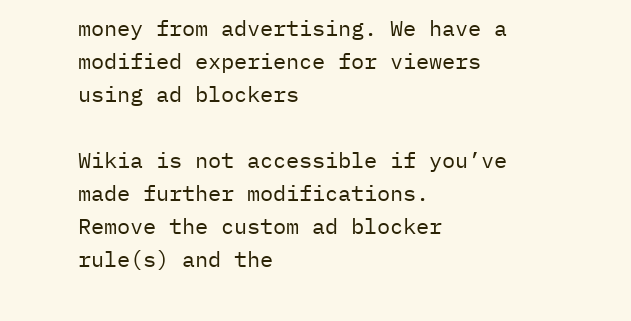money from advertising. We have a modified experience for viewers using ad blockers

Wikia is not accessible if you’ve made further modifications. Remove the custom ad blocker rule(s) and the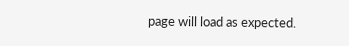page will load as expected.